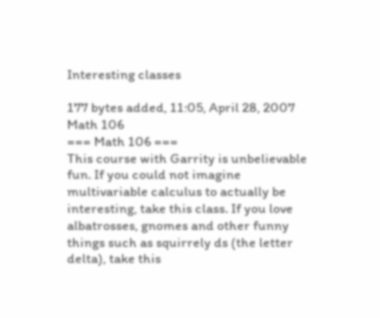Interesting classes

177 bytes added, 11:05, April 28, 2007
Math 106
=== Math 106 ===
This course with Garrity is unbelievable fun. If you could not imagine multivariable calculus to actually be interesting, take this class. If you love albatrosses, gnomes and other funny things such as squirrely ds (the letter delta), take this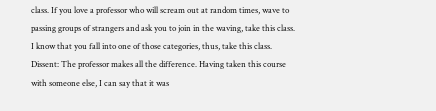class. If you love a professor who will scream out at random times, wave to passing groups of strangers and ask you to join in the waving, take this class. I know that you fall into one of those categories, thus, take this class.
Dissent: The professor makes all the difference. Having taken this course with someone else, I can say that it was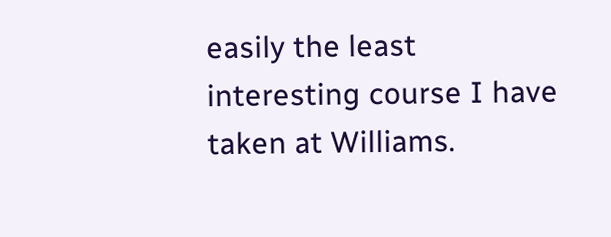easily the least interesting course I have taken at Williams.